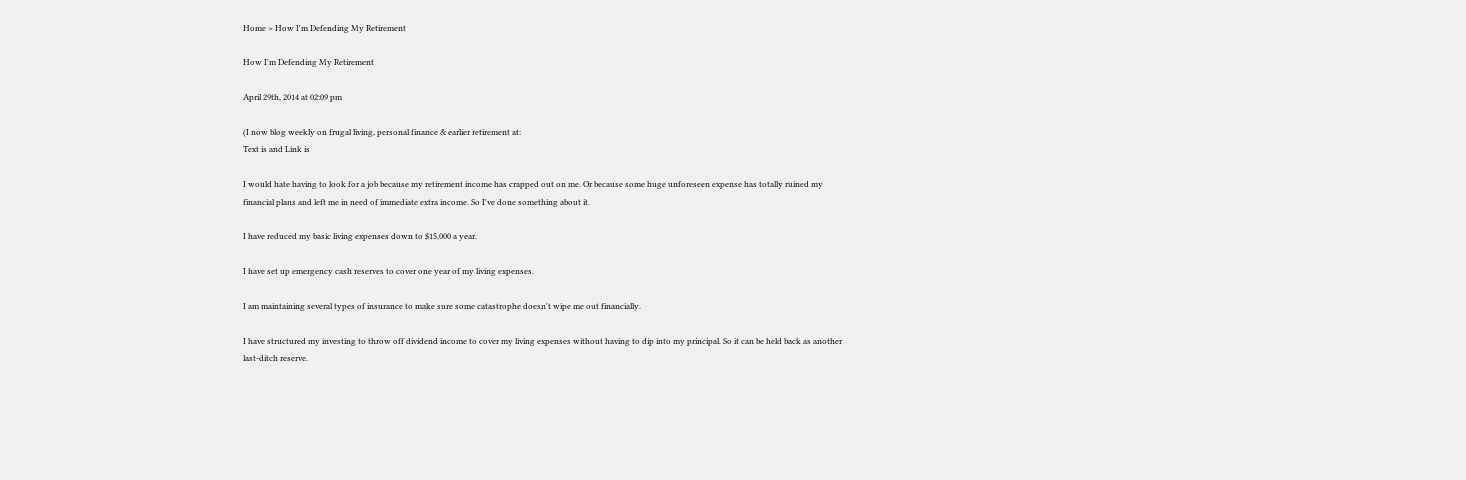Home > How I'm Defending My Retirement

How I'm Defending My Retirement

April 29th, 2014 at 02:09 pm

(I now blog weekly on frugal living, personal finance & earlier retirement at:
Text is and Link is

I would hate having to look for a job because my retirement income has crapped out on me. Or because some huge unforeseen expense has totally ruined my financial plans and left me in need of immediate extra income. So I've done something about it.

I have reduced my basic living expenses down to $15,000 a year.

I have set up emergency cash reserves to cover one year of my living expenses.

I am maintaining several types of insurance to make sure some catastrophe doesn't wipe me out financially.

I have structured my investing to throw off dividend income to cover my living expenses without having to dip into my principal. So it can be held back as another last-ditch reserve.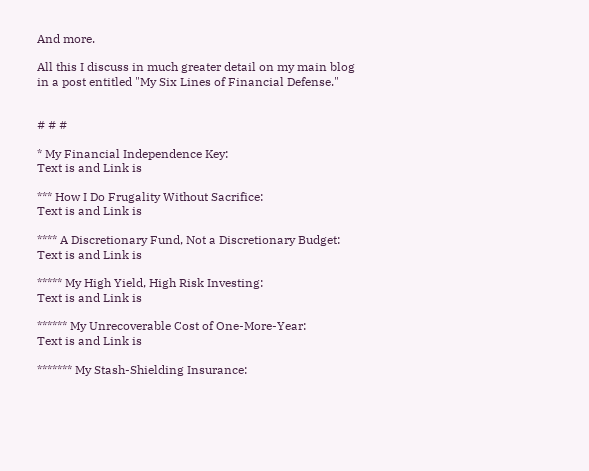And more.

All this I discuss in much greater detail on my main blog in a post entitled "My Six Lines of Financial Defense."


# # #

* My Financial Independence Key:
Text is and Link is

*** How I Do Frugality Without Sacrifice:
Text is and Link is

**** A Discretionary Fund, Not a Discretionary Budget:
Text is and Link is

***** My High Yield, High Risk Investing:
Text is and Link is

****** My Unrecoverable Cost of One-More-Year:
Text is and Link is

******* My Stash-Shielding Insurance: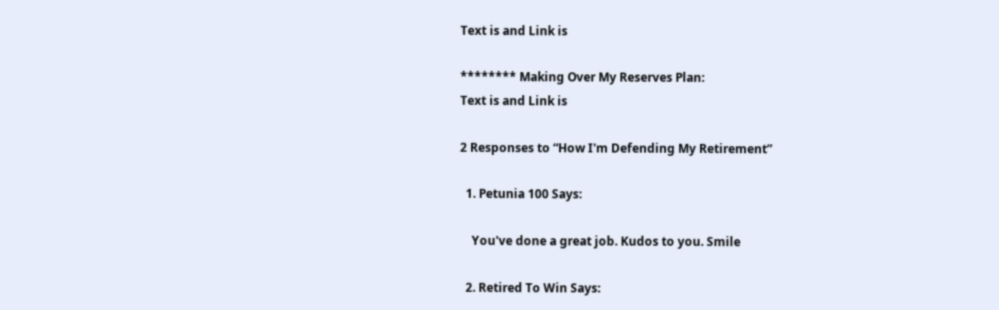Text is and Link is

******** Making Over My Reserves Plan:
Text is and Link is

2 Responses to “How I'm Defending My Retirement”

  1. Petunia 100 Says:

    You've done a great job. Kudos to you. Smile

  2. Retired To Win Says: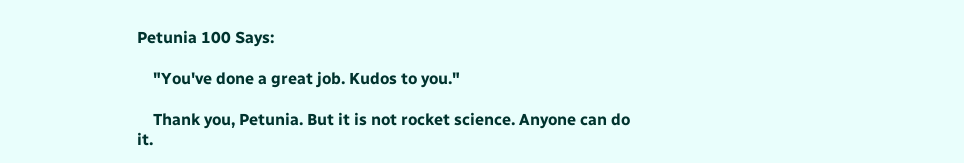Petunia 100 Says:

    "You've done a great job. Kudos to you."

    Thank you, Petunia. But it is not rocket science. Anyone can do it.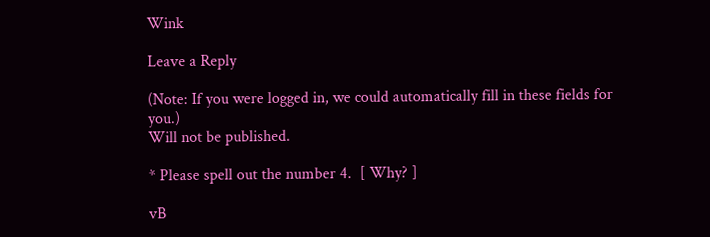Wink

Leave a Reply

(Note: If you were logged in, we could automatically fill in these fields for you.)
Will not be published.

* Please spell out the number 4.  [ Why? ]

vB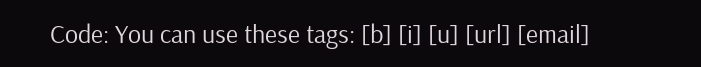Code: You can use these tags: [b] [i] [u] [url] [email]